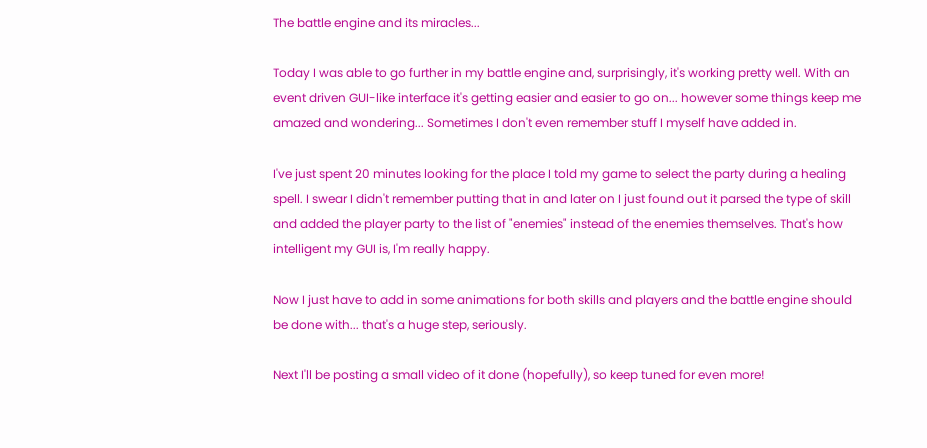The battle engine and its miracles...

Today I was able to go further in my battle engine and, surprisingly, it's working pretty well. With an event driven GUI-like interface it's getting easier and easier to go on... however some things keep me amazed and wondering... Sometimes I don't even remember stuff I myself have added in.

I've just spent 20 minutes looking for the place I told my game to select the party during a healing spell. I swear I didn't remember putting that in and later on I just found out it parsed the type of skill and added the player party to the list of "enemies" instead of the enemies themselves. That's how intelligent my GUI is, I'm really happy.

Now I just have to add in some animations for both skills and players and the battle engine should be done with... that's a huge step, seriously.

Next I'll be posting a small video of it done (hopefully), so keep tuned for even more!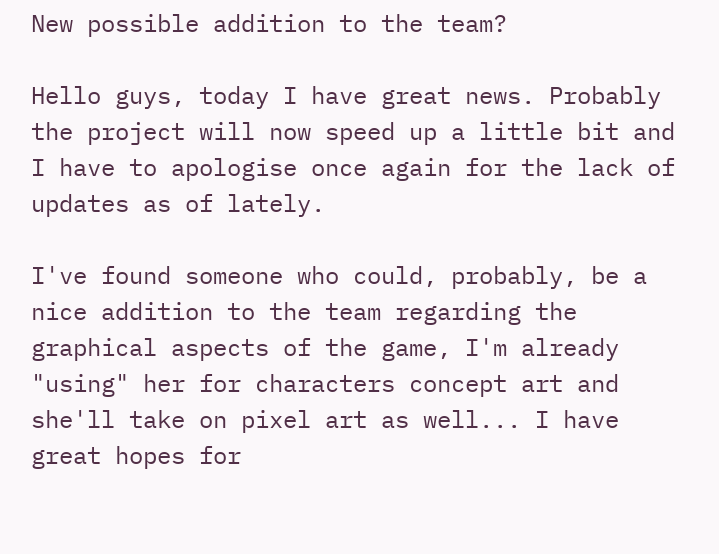New possible addition to the team?

Hello guys, today I have great news. Probably the project will now speed up a little bit and I have to apologise once again for the lack of updates as of lately.

I've found someone who could, probably, be a nice addition to the team regarding the graphical aspects of the game, I'm already "using" her for characters concept art and she'll take on pixel art as well... I have great hopes for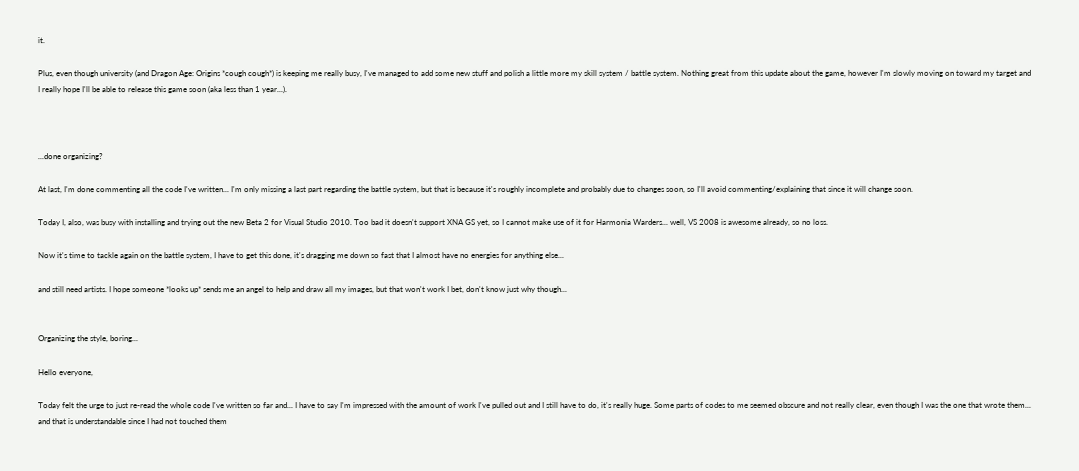it.

Plus, even though university (and Dragon Age: Origins *cough cough*) is keeping me really busy, I've managed to add some new stuff and polish a little more my skill system / battle system. Nothing great from this update about the game, however I'm slowly moving on toward my target and I really hope I'll be able to release this game soon (aka less than 1 year...).



...done organizing?

At last, I'm done commenting all the code I've written... I'm only missing a last part regarding the battle system, but that is because it's roughly incomplete and probably due to changes soon, so I'll avoid commenting/explaining that since it will change soon.

Today I, also, was busy with installing and trying out the new Beta 2 for Visual Studio 2010. Too bad it doesn't support XNA GS yet, so I cannot make use of it for Harmonia Warders... well, VS 2008 is awesome already, so no loss.

Now it's time to tackle again on the battle system, I have to get this done, it's dragging me down so fast that I almost have no energies for anything else...

and still need artists. I hope someone *looks up* sends me an angel to help and draw all my images, but that won't work I bet, don't know just why though...


Organizing the style, boring...

Hello everyone,

Today felt the urge to just re-read the whole code I've written so far and... I have to say I'm impressed with the amount of work I've pulled out and I still have to do, it's really huge. Some parts of codes to me seemed obscure and not really clear, even though I was the one that wrote them... and that is understandable since I had not touched them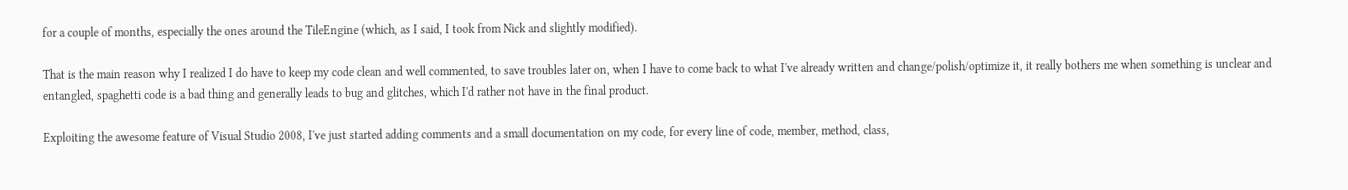for a couple of months, especially the ones around the TileEngine (which, as I said, I took from Nick and slightly modified).

That is the main reason why I realized I do have to keep my code clean and well commented, to save troubles later on, when I have to come back to what I've already written and change/polish/optimize it, it really bothers me when something is unclear and entangled, spaghetti code is a bad thing and generally leads to bug and glitches, which I'd rather not have in the final product.

Exploiting the awesome feature of Visual Studio 2008, I've just started adding comments and a small documentation on my code, for every line of code, member, method, class,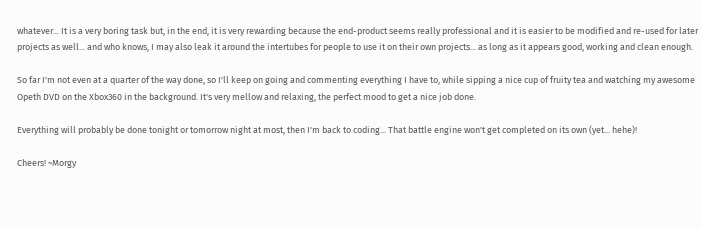whatever... It is a very boring task but, in the end, it is very rewarding because the end-product seems really professional and it is easier to be modified and re-used for later projects as well... and who knows, I may also leak it around the intertubes for people to use it on their own projects... as long as it appears good, working and clean enough.

So far I'm not even at a quarter of the way done, so I'll keep on going and commenting everything I have to, while sipping a nice cup of fruity tea and watching my awesome Opeth DVD on the Xbox360 in the background. It's very mellow and relaxing, the perfect mood to get a nice job done.

Everything will probably be done tonight or tomorrow night at most, then I'm back to coding... That battle engine won't get completed on its own (yet... hehe)!

Cheers! ~Morgy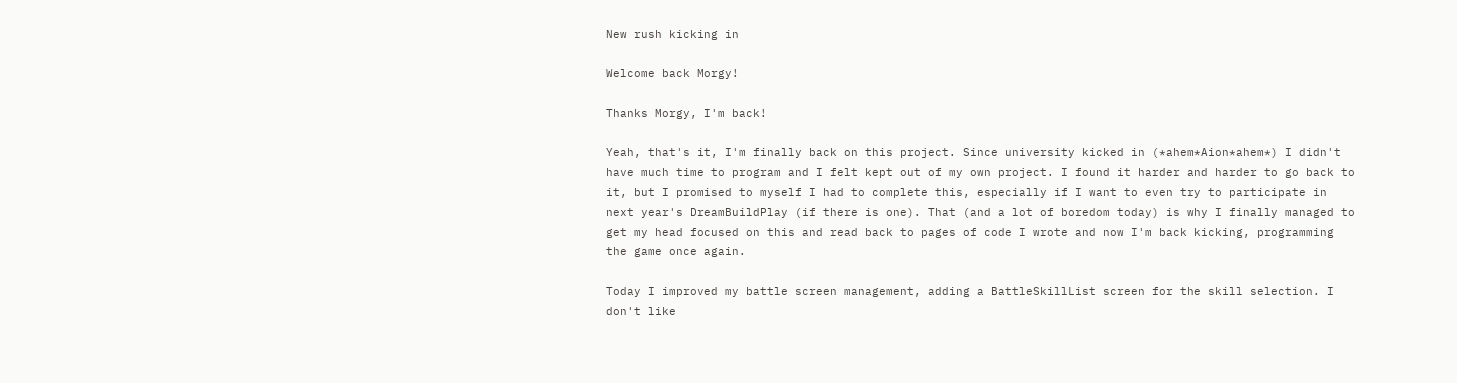New rush kicking in

Welcome back Morgy!

Thanks Morgy, I'm back!

Yeah, that's it, I'm finally back on this project. Since university kicked in (*ahem*Aion*ahem*) I didn't have much time to program and I felt kept out of my own project. I found it harder and harder to go back to it, but I promised to myself I had to complete this, especially if I want to even try to participate in next year's DreamBuildPlay (if there is one). That (and a lot of boredom today) is why I finally managed to get my head focused on this and read back to pages of code I wrote and now I'm back kicking, programming the game once again.

Today I improved my battle screen management, adding a BattleSkillList screen for the skill selection. I don't like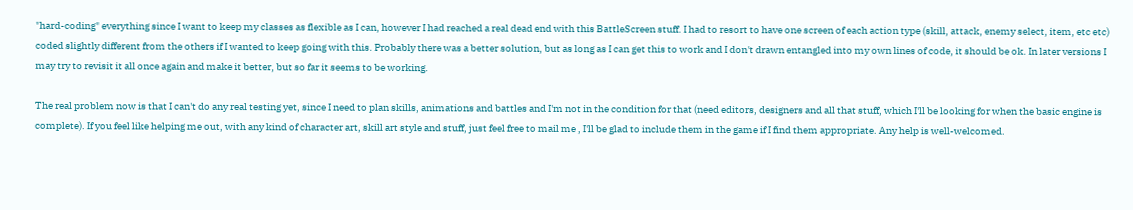"hard-coding" everything since I want to keep my classes as flexible as I can, however I had reached a real dead end with this BattleScreen stuff. I had to resort to have one screen of each action type (skill, attack, enemy select, item, etc etc) coded slightly different from the others if I wanted to keep going with this. Probably there was a better solution, but as long as I can get this to work and I don't drawn entangled into my own lines of code, it should be ok. In later versions I may try to revisit it all once again and make it better, but so far it seems to be working.

The real problem now is that I can't do any real testing yet, since I need to plan skills, animations and battles and I'm not in the condition for that (need editors, designers and all that stuff, which I'll be looking for when the basic engine is complete). If you feel like helping me out, with any kind of character art, skill art style and stuff, just feel free to mail me , I'll be glad to include them in the game if I find them appropriate. Any help is well-welcomed.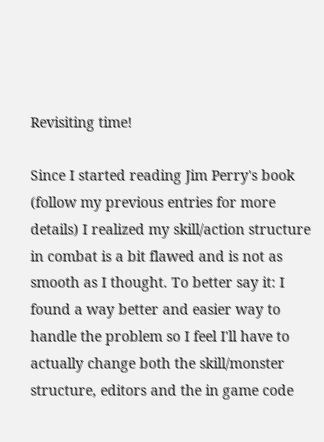Revisiting time!

Since I started reading Jim Perry's book (follow my previous entries for more details) I realized my skill/action structure in combat is a bit flawed and is not as smooth as I thought. To better say it: I found a way better and easier way to handle the problem so I feel I'll have to actually change both the skill/monster structure, editors and the in game code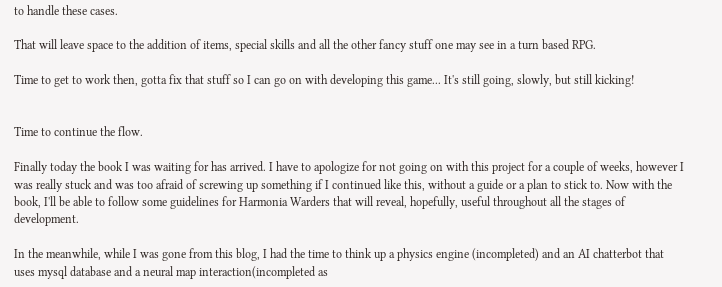to handle these cases.

That will leave space to the addition of items, special skills and all the other fancy stuff one may see in a turn based RPG.

Time to get to work then, gotta fix that stuff so I can go on with developing this game... It's still going, slowly, but still kicking!


Time to continue the flow.

Finally today the book I was waiting for has arrived. I have to apologize for not going on with this project for a couple of weeks, however I was really stuck and was too afraid of screwing up something if I continued like this, without a guide or a plan to stick to. Now with the book, I'll be able to follow some guidelines for Harmonia Warders that will reveal, hopefully, useful throughout all the stages of development.

In the meanwhile, while I was gone from this blog, I had the time to think up a physics engine (incompleted) and an AI chatterbot that uses mysql database and a neural map interaction(incompleted as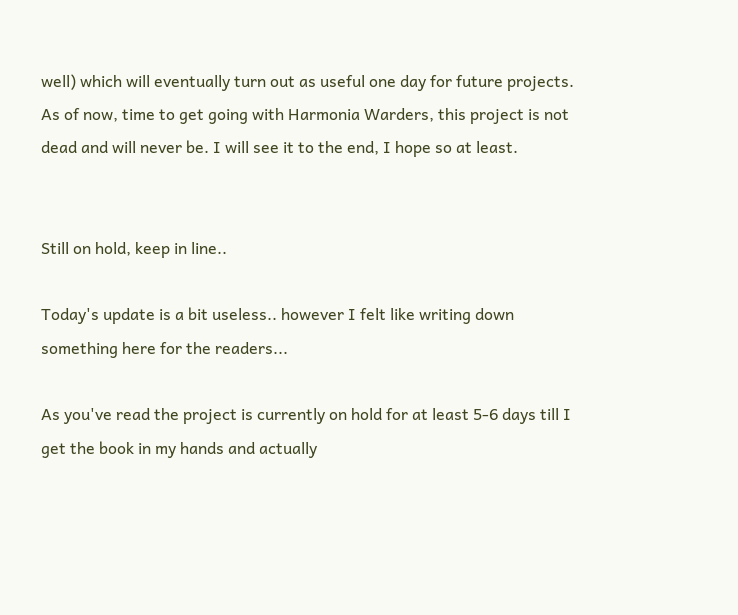well) which will eventually turn out as useful one day for future projects. As of now, time to get going with Harmonia Warders, this project is not dead and will never be. I will see it to the end, I hope so at least.


Still on hold, keep in line..

Today's update is a bit useless.. however I felt like writing down something here for the readers...

As you've read the project is currently on hold for at least 5-6 days till I get the book in my hands and actually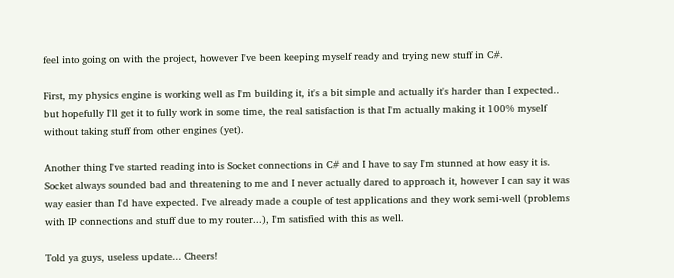feel into going on with the project, however I've been keeping myself ready and trying new stuff in C#.

First, my physics engine is working well as I'm building it, it's a bit simple and actually it's harder than I expected.. but hopefully I'll get it to fully work in some time, the real satisfaction is that I'm actually making it 100% myself without taking stuff from other engines (yet).

Another thing I've started reading into is Socket connections in C# and I have to say I'm stunned at how easy it is. Socket always sounded bad and threatening to me and I never actually dared to approach it, however I can say it was way easier than I'd have expected. I've already made a couple of test applications and they work semi-well (problems with IP connections and stuff due to my router...), I'm satisfied with this as well.

Told ya guys, useless update... Cheers!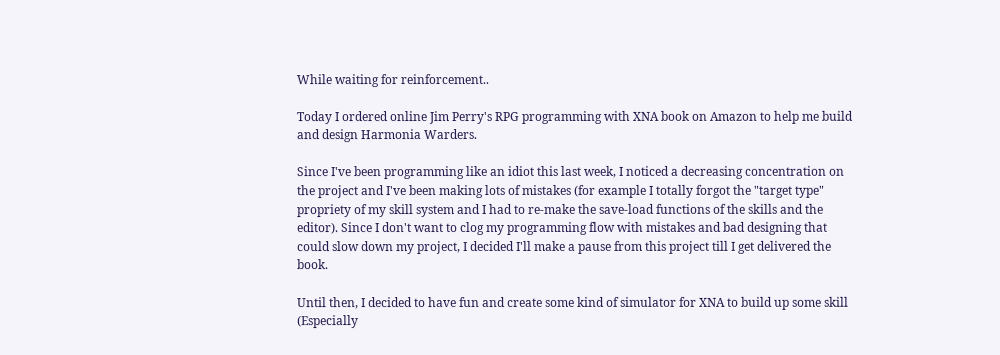While waiting for reinforcement..

Today I ordered online Jim Perry's RPG programming with XNA book on Amazon to help me build and design Harmonia Warders.

Since I've been programming like an idiot this last week, I noticed a decreasing concentration on the project and I've been making lots of mistakes (for example I totally forgot the "target type" propriety of my skill system and I had to re-make the save-load functions of the skills and the editor). Since I don't want to clog my programming flow with mistakes and bad designing that could slow down my project, I decided I'll make a pause from this project till I get delivered the book.

Until then, I decided to have fun and create some kind of simulator for XNA to build up some skill (Especially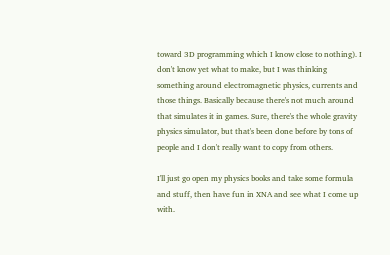toward 3D programming which I know close to nothing). I don't know yet what to make, but I was thinking something around electromagnetic physics, currents and those things. Basically because there's not much around that simulates it in games. Sure, there's the whole gravity physics simulator, but that's been done before by tons of people and I don't really want to copy from others.

I'll just go open my physics books and take some formula and stuff, then have fun in XNA and see what I come up with.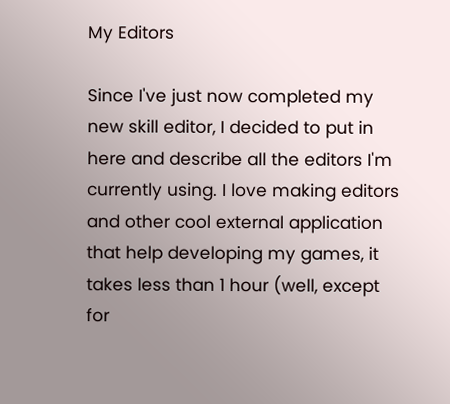My Editors

Since I've just now completed my new skill editor, I decided to put in here and describe all the editors I'm currently using. I love making editors and other cool external application that help developing my games, it takes less than 1 hour (well, except for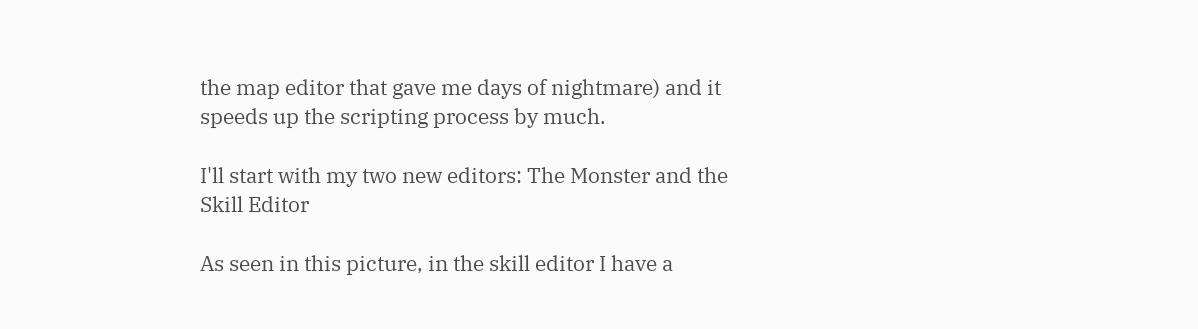the map editor that gave me days of nightmare) and it speeds up the scripting process by much.

I'll start with my two new editors: The Monster and the Skill Editor

As seen in this picture, in the skill editor I have a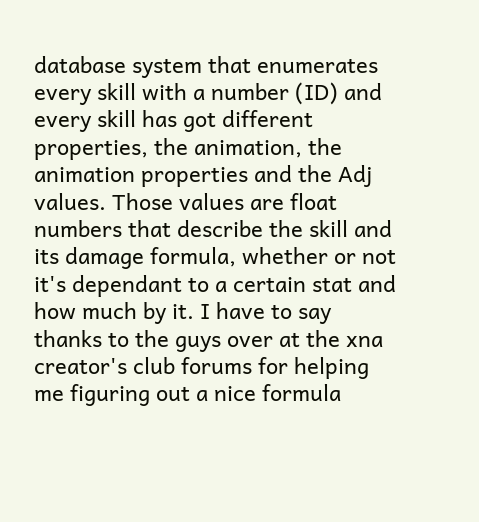database system that enumerates every skill with a number (ID) and every skill has got different properties, the animation, the animation properties and the Adj values. Those values are float numbers that describe the skill and its damage formula, whether or not it's dependant to a certain stat and how much by it. I have to say thanks to the guys over at the xna creator's club forums for helping me figuring out a nice formula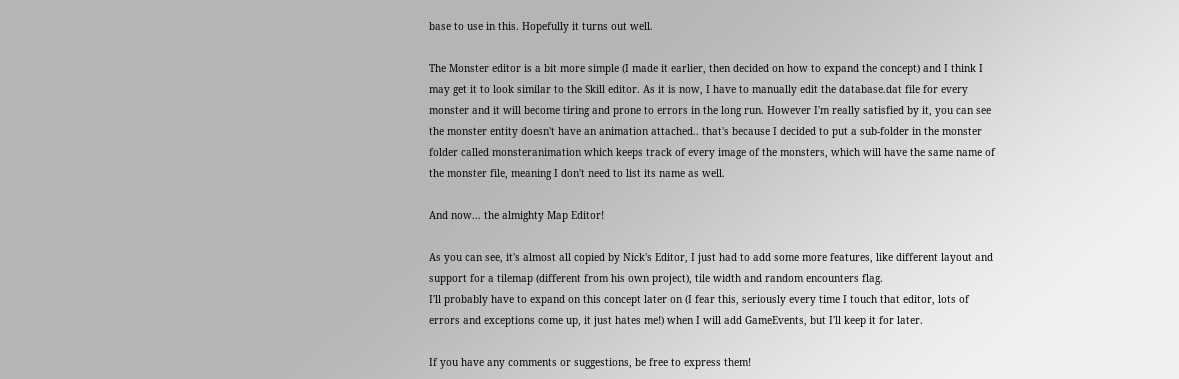base to use in this. Hopefully it turns out well.

The Monster editor is a bit more simple (I made it earlier, then decided on how to expand the concept) and I think I may get it to look similar to the Skill editor. As it is now, I have to manually edit the database.dat file for every monster and it will become tiring and prone to errors in the long run. However I'm really satisfied by it, you can see the monster entity doesn't have an animation attached.. that's because I decided to put a sub-folder in the monster folder called monsteranimation which keeps track of every image of the monsters, which will have the same name of the monster file, meaning I don't need to list its name as well.

And now... the almighty Map Editor!

As you can see, it's almost all copied by Nick's Editor, I just had to add some more features, like different layout and support for a tilemap (different from his own project), tile width and random encounters flag.
I'll probably have to expand on this concept later on (I fear this, seriously every time I touch that editor, lots of errors and exceptions come up, it just hates me!) when I will add GameEvents, but I'll keep it for later.

If you have any comments or suggestions, be free to express them!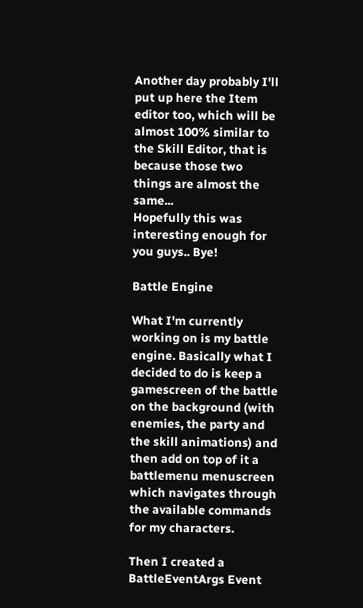Another day probably I'll put up here the Item editor too, which will be almost 100% similar to the Skill Editor, that is because those two things are almost the same...
Hopefully this was interesting enough for you guys.. Bye!

Battle Engine

What I'm currently working on is my battle engine. Basically what I decided to do is keep a gamescreen of the battle on the background (with enemies, the party and the skill animations) and then add on top of it a battlemenu menuscreen which navigates through the available commands for my characters.

Then I created a BattleEventArgs Event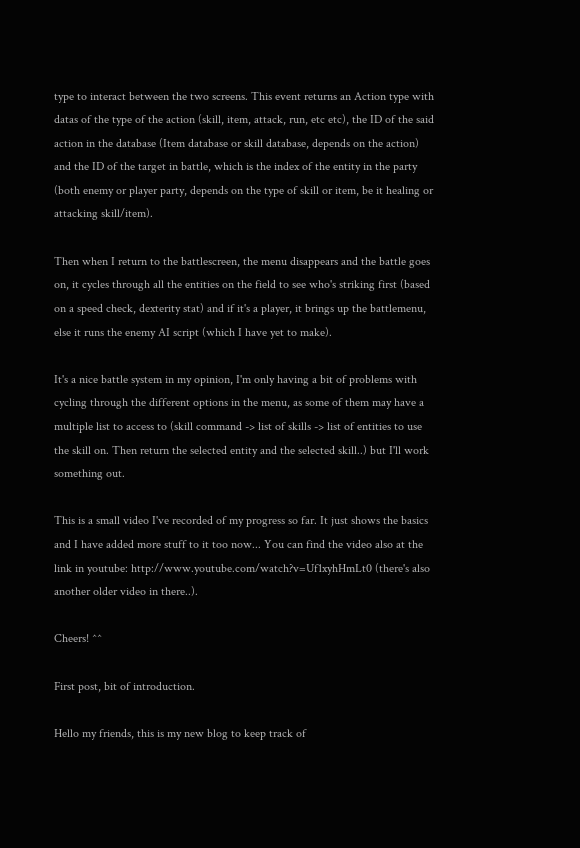type to interact between the two screens. This event returns an Action type with datas of the type of the action (skill, item, attack, run, etc etc), the ID of the said action in the database (Item database or skill database, depends on the action) and the ID of the target in battle, which is the index of the entity in the party (both enemy or player party, depends on the type of skill or item, be it healing or attacking skill/item).

Then when I return to the battlescreen, the menu disappears and the battle goes on, it cycles through all the entities on the field to see who's striking first (based on a speed check, dexterity stat) and if it's a player, it brings up the battlemenu, else it runs the enemy AI script (which I have yet to make).

It's a nice battle system in my opinion, I'm only having a bit of problems with cycling through the different options in the menu, as some of them may have a multiple list to access to (skill command -> list of skills -> list of entities to use the skill on. Then return the selected entity and the selected skill..) but I'll work something out.

This is a small video I've recorded of my progress so far. It just shows the basics and I have added more stuff to it too now... You can find the video also at the link in youtube: http://www.youtube.com/watch?v=Uf1xyhHmLt0 (there's also another older video in there..).

Cheers! ^^

First post, bit of introduction.

Hello my friends, this is my new blog to keep track of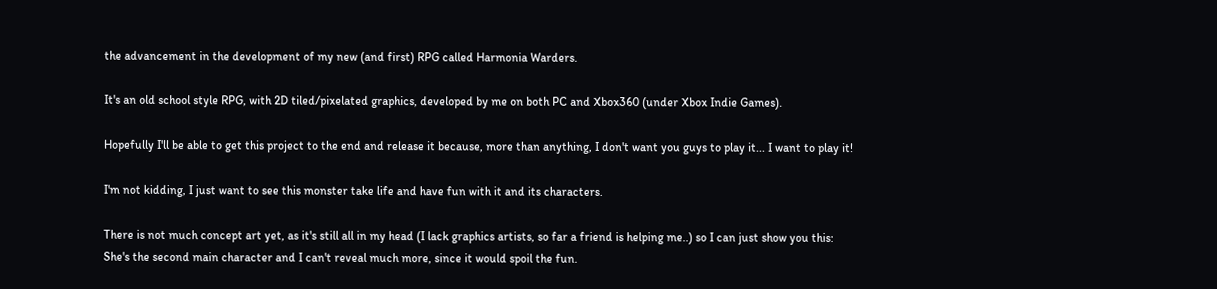the advancement in the development of my new (and first) RPG called Harmonia Warders.

It's an old school style RPG, with 2D tiled/pixelated graphics, developed by me on both PC and Xbox360 (under Xbox Indie Games).

Hopefully I'll be able to get this project to the end and release it because, more than anything, I don't want you guys to play it... I want to play it!

I'm not kidding, I just want to see this monster take life and have fun with it and its characters.

There is not much concept art yet, as it's still all in my head (I lack graphics artists, so far a friend is helping me..) so I can just show you this:
She's the second main character and I can't reveal much more, since it would spoil the fun.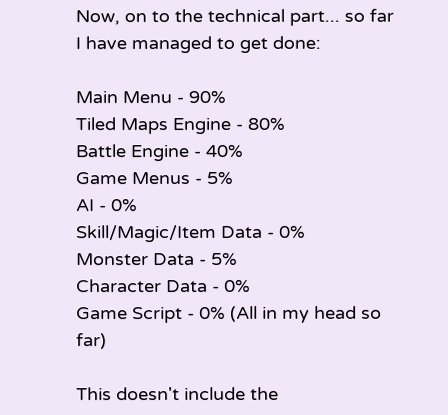Now, on to the technical part... so far I have managed to get done:

Main Menu - 90%
Tiled Maps Engine - 80%
Battle Engine - 40%
Game Menus - 5%
AI - 0%
Skill/Magic/Item Data - 0%
Monster Data - 5%
Character Data - 0%
Game Script - 0% (All in my head so far)

This doesn't include the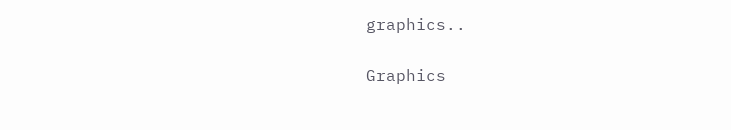graphics..

Graphics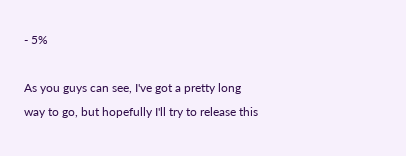- 5%

As you guys can see, I've got a pretty long way to go, but hopefully I'll try to release this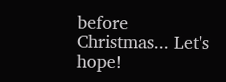before Christmas... Let's hope!